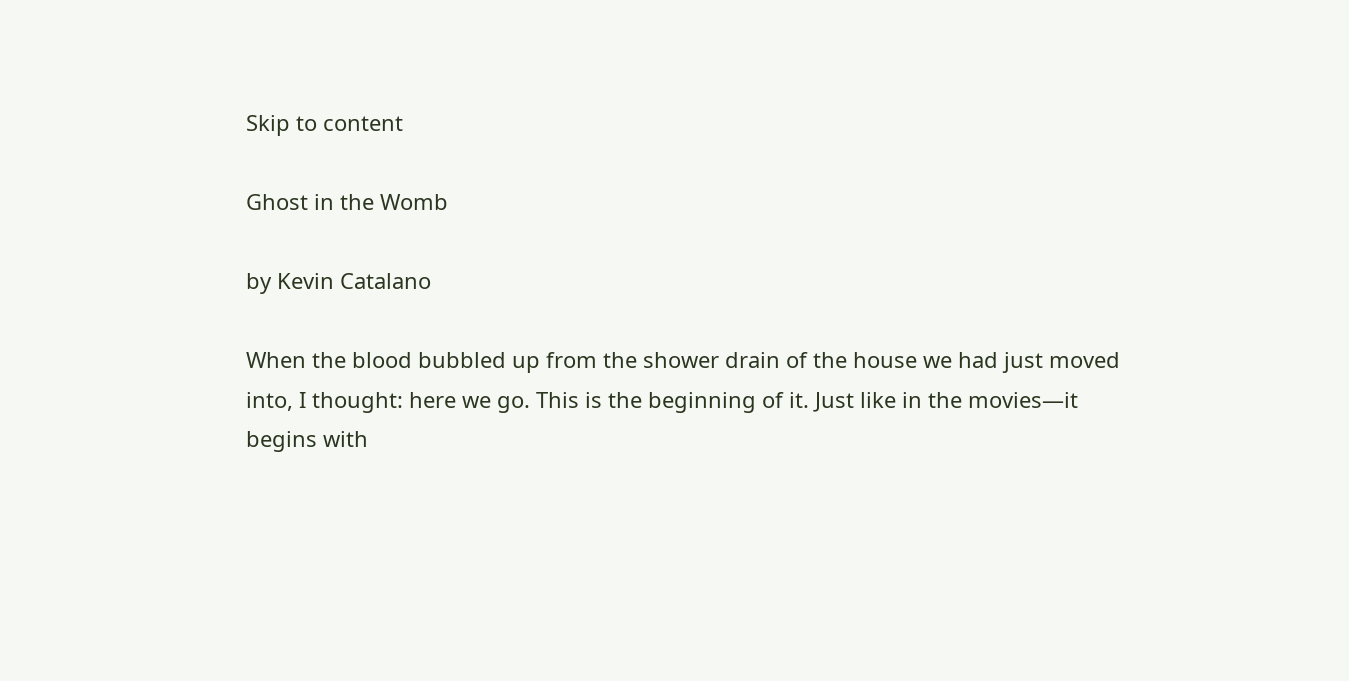Skip to content

Ghost in the Womb

by Kevin Catalano

When the blood bubbled up from the shower drain of the house we had just moved into, I thought: here we go. This is the beginning of it. Just like in the movies—it begins with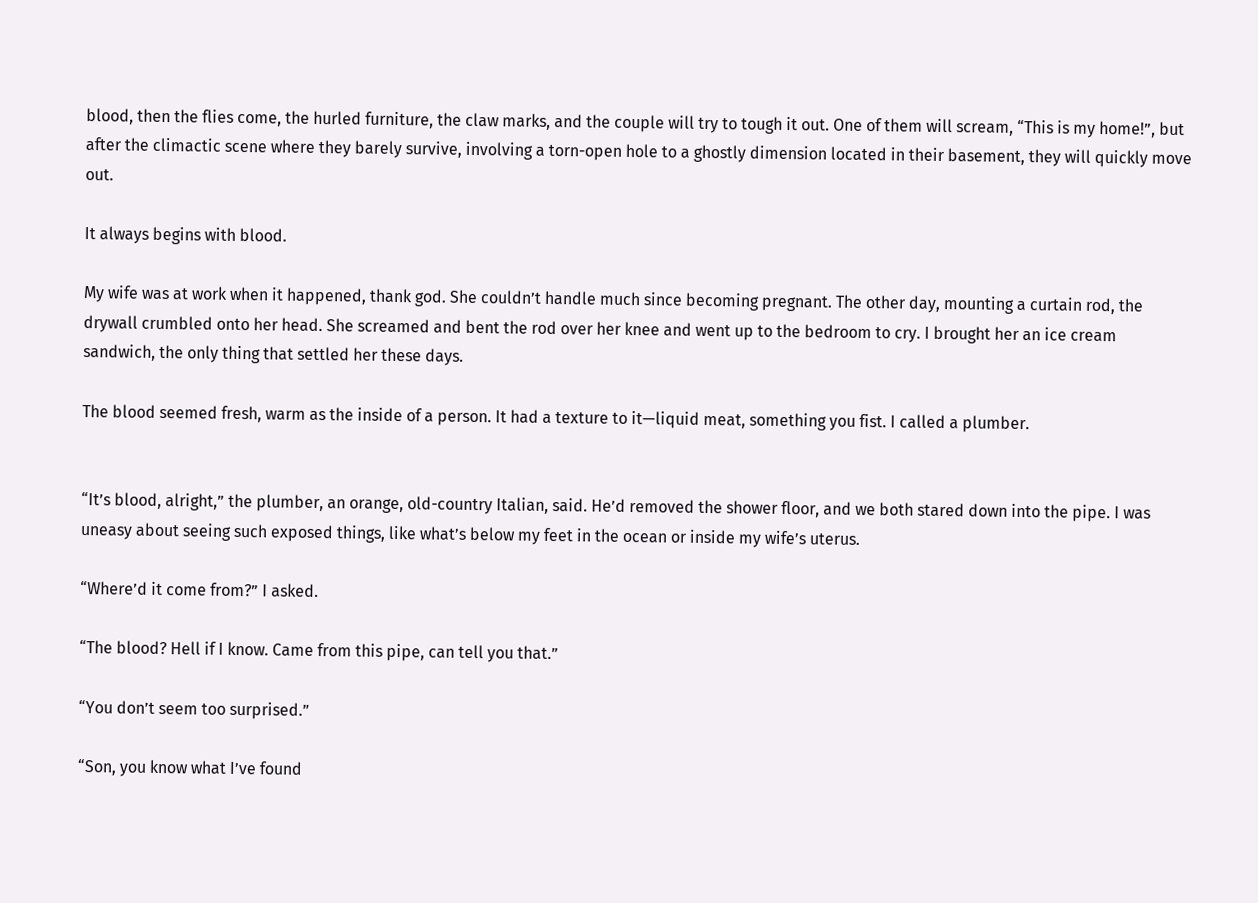blood, then the flies come, the hurled furniture, the claw marks, and the couple will try to tough it out. One of them will scream, “This is my home!”, but after the climactic scene where they barely survive, involving a torn-open hole to a ghostly dimension located in their basement, they will quickly move out.

It always begins with blood.

My wife was at work when it happened, thank god. She couldn’t handle much since becoming pregnant. The other day, mounting a curtain rod, the drywall crumbled onto her head. She screamed and bent the rod over her knee and went up to the bedroom to cry. I brought her an ice cream sandwich, the only thing that settled her these days.

The blood seemed fresh, warm as the inside of a person. It had a texture to it—liquid meat, something you fist. I called a plumber.


“It’s blood, alright,” the plumber, an orange, old-country Italian, said. He’d removed the shower floor, and we both stared down into the pipe. I was uneasy about seeing such exposed things, like what’s below my feet in the ocean or inside my wife’s uterus.

“Where’d it come from?” I asked.

“The blood? Hell if I know. Came from this pipe, can tell you that.”

“You don’t seem too surprised.”

“Son, you know what I’ve found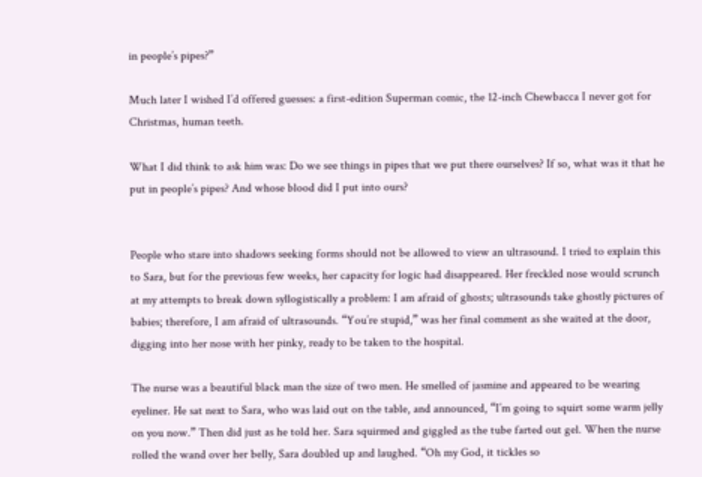in people’s pipes?”

Much later I wished I’d offered guesses: a first-edition Superman comic, the 12-inch Chewbacca I never got for Christmas, human teeth.

What I did think to ask him was: Do we see things in pipes that we put there ourselves? If so, what was it that he put in people’s pipes? And whose blood did I put into ours?


People who stare into shadows seeking forms should not be allowed to view an ultrasound. I tried to explain this to Sara, but for the previous few weeks, her capacity for logic had disappeared. Her freckled nose would scrunch at my attempts to break down syllogistically a problem: I am afraid of ghosts; ultrasounds take ghostly pictures of babies; therefore, I am afraid of ultrasounds. “You’re stupid,” was her final comment as she waited at the door, digging into her nose with her pinky, ready to be taken to the hospital.

The nurse was a beautiful black man the size of two men. He smelled of jasmine and appeared to be wearing eyeliner. He sat next to Sara, who was laid out on the table, and announced, “I’m going to squirt some warm jelly on you now.” Then did just as he told her. Sara squirmed and giggled as the tube farted out gel. When the nurse rolled the wand over her belly, Sara doubled up and laughed. “Oh my God, it tickles so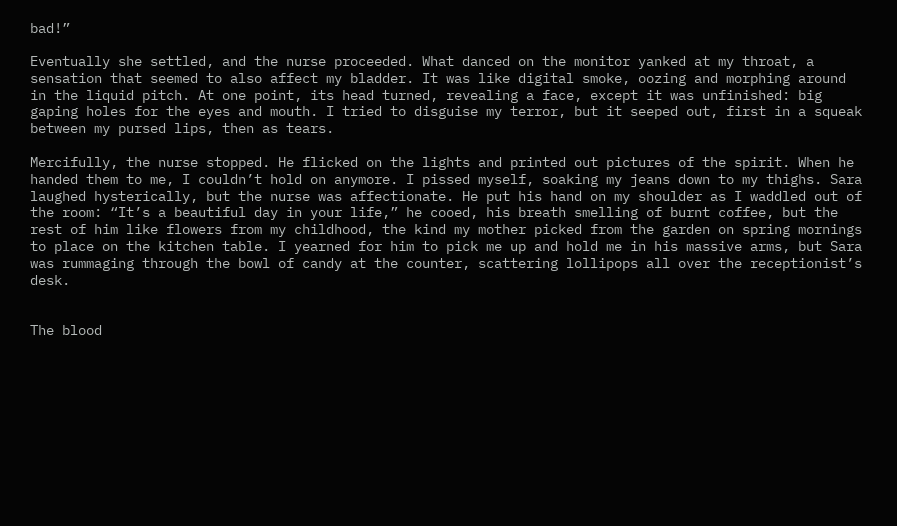bad!”

Eventually she settled, and the nurse proceeded. What danced on the monitor yanked at my throat, a sensation that seemed to also affect my bladder. It was like digital smoke, oozing and morphing around in the liquid pitch. At one point, its head turned, revealing a face, except it was unfinished: big gaping holes for the eyes and mouth. I tried to disguise my terror, but it seeped out, first in a squeak between my pursed lips, then as tears.

Mercifully, the nurse stopped. He flicked on the lights and printed out pictures of the spirit. When he handed them to me, I couldn’t hold on anymore. I pissed myself, soaking my jeans down to my thighs. Sara laughed hysterically, but the nurse was affectionate. He put his hand on my shoulder as I waddled out of the room: “It’s a beautiful day in your life,” he cooed, his breath smelling of burnt coffee, but the rest of him like flowers from my childhood, the kind my mother picked from the garden on spring mornings to place on the kitchen table. I yearned for him to pick me up and hold me in his massive arms, but Sara was rummaging through the bowl of candy at the counter, scattering lollipops all over the receptionist’s desk.


The blood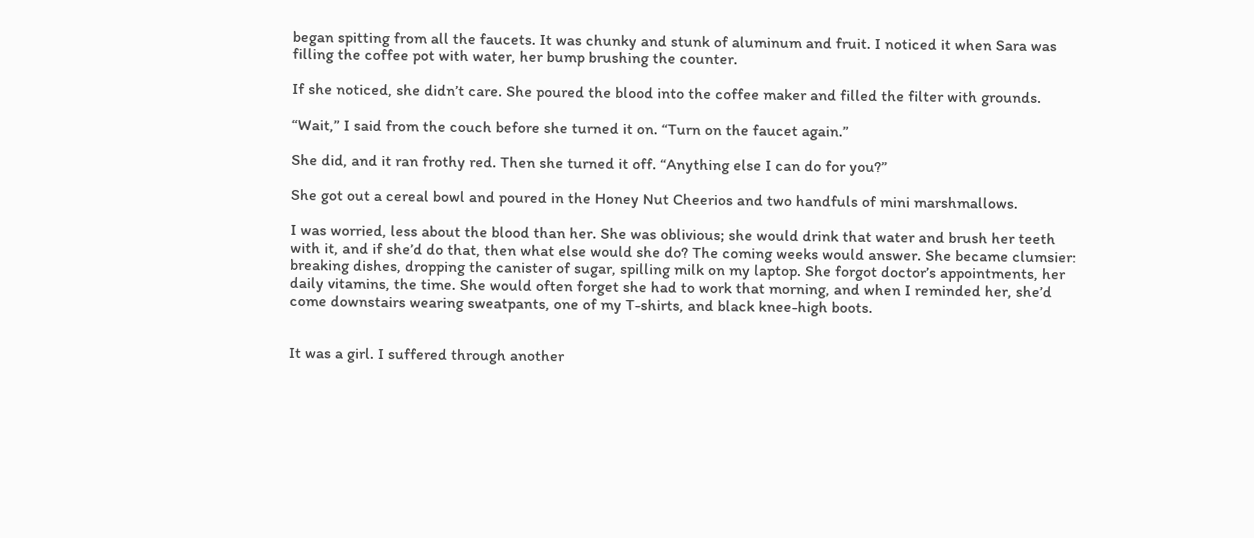began spitting from all the faucets. It was chunky and stunk of aluminum and fruit. I noticed it when Sara was filling the coffee pot with water, her bump brushing the counter.

If she noticed, she didn’t care. She poured the blood into the coffee maker and filled the filter with grounds.

“Wait,” I said from the couch before she turned it on. “Turn on the faucet again.”

She did, and it ran frothy red. Then she turned it off. “Anything else I can do for you?”

She got out a cereal bowl and poured in the Honey Nut Cheerios and two handfuls of mini marshmallows.

I was worried, less about the blood than her. She was oblivious; she would drink that water and brush her teeth with it, and if she’d do that, then what else would she do? The coming weeks would answer. She became clumsier: breaking dishes, dropping the canister of sugar, spilling milk on my laptop. She forgot doctor’s appointments, her daily vitamins, the time. She would often forget she had to work that morning, and when I reminded her, she’d come downstairs wearing sweatpants, one of my T-shirts, and black knee-high boots.


It was a girl. I suffered through another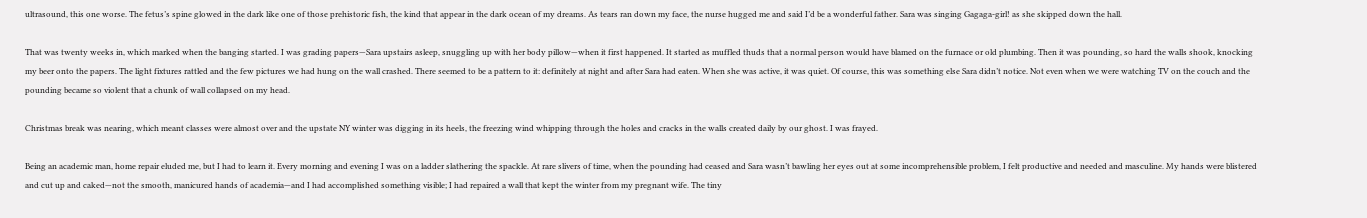ultrasound, this one worse. The fetus’s spine glowed in the dark like one of those prehistoric fish, the kind that appear in the dark ocean of my dreams. As tears ran down my face, the nurse hugged me and said I’d be a wonderful father. Sara was singing Gagaga-girl! as she skipped down the hall.

That was twenty weeks in, which marked when the banging started. I was grading papers—Sara upstairs asleep, snuggling up with her body pillow—when it first happened. It started as muffled thuds that a normal person would have blamed on the furnace or old plumbing. Then it was pounding, so hard the walls shook, knocking my beer onto the papers. The light fixtures rattled and the few pictures we had hung on the wall crashed. There seemed to be a pattern to it: definitely at night and after Sara had eaten. When she was active, it was quiet. Of course, this was something else Sara didn’t notice. Not even when we were watching TV on the couch and the pounding became so violent that a chunk of wall collapsed on my head.

Christmas break was nearing, which meant classes were almost over and the upstate NY winter was digging in its heels, the freezing wind whipping through the holes and cracks in the walls created daily by our ghost. I was frayed.

Being an academic man, home repair eluded me, but I had to learn it. Every morning and evening I was on a ladder slathering the spackle. At rare slivers of time, when the pounding had ceased and Sara wasn’t bawling her eyes out at some incomprehensible problem, I felt productive and needed and masculine. My hands were blistered and cut up and caked—not the smooth, manicured hands of academia—and I had accomplished something visible; I had repaired a wall that kept the winter from my pregnant wife. The tiny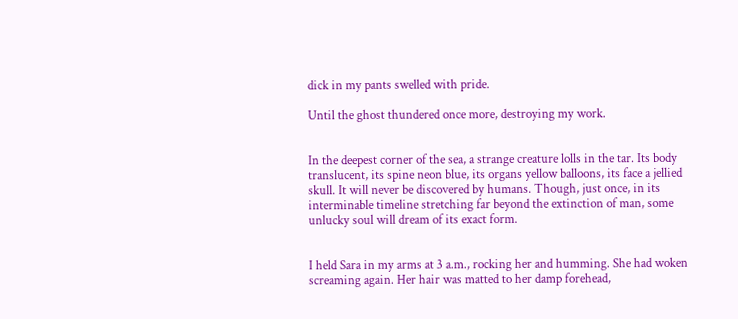dick in my pants swelled with pride.

Until the ghost thundered once more, destroying my work.


In the deepest corner of the sea, a strange creature lolls in the tar. Its body translucent, its spine neon blue, its organs yellow balloons, its face a jellied skull. It will never be discovered by humans. Though, just once, in its interminable timeline stretching far beyond the extinction of man, some unlucky soul will dream of its exact form.


I held Sara in my arms at 3 a.m., rocking her and humming. She had woken screaming again. Her hair was matted to her damp forehead,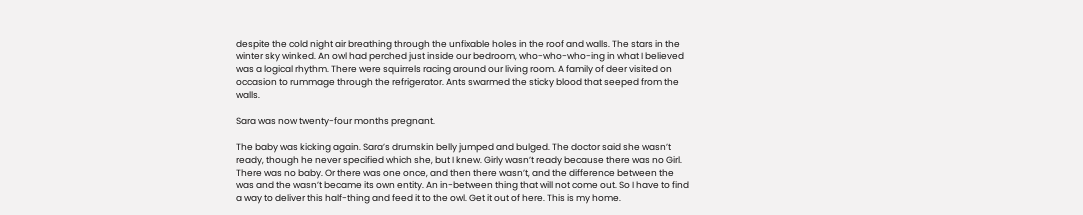despite the cold night air breathing through the unfixable holes in the roof and walls. The stars in the winter sky winked. An owl had perched just inside our bedroom, who-who-who-ing in what I believed was a logical rhythm. There were squirrels racing around our living room. A family of deer visited on occasion to rummage through the refrigerator. Ants swarmed the sticky blood that seeped from the walls.

Sara was now twenty-four months pregnant.

The baby was kicking again. Sara’s drumskin belly jumped and bulged. The doctor said she wasn’t ready, though he never specified which she, but I knew. Girly wasn’t ready because there was no Girl. There was no baby. Or there was one once, and then there wasn’t, and the difference between the was and the wasn’t became its own entity. An in-between thing that will not come out. So I have to find a way to deliver this half-thing and feed it to the owl. Get it out of here. This is my home.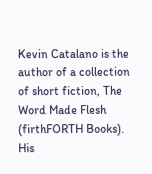Kevin Catalano is the author of a collection of short fiction, The Word Made Flesh (firthFORTH Books). His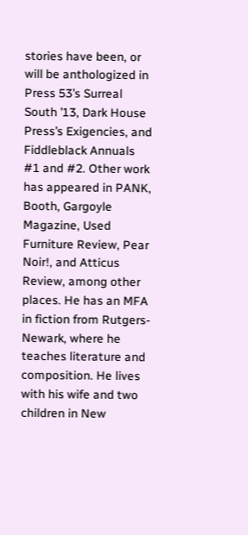stories have been, or will be anthologized in Press 53’s Surreal South ’13, Dark House Press’s Exigencies, and Fiddleblack Annuals #1 and #2. Other work has appeared in PANK, Booth, Gargoyle Magazine, Used Furniture Review, Pear Noir!, and Atticus Review, among other places. He has an MFA in fiction from Rutgers-Newark, where he teaches literature and composition. He lives with his wife and two children in New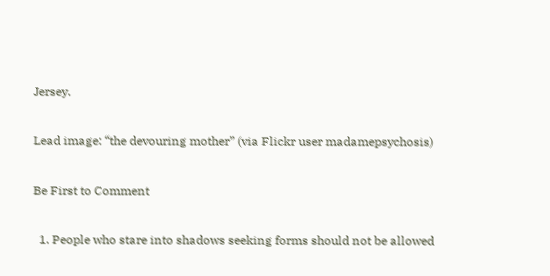Jersey.

Lead image: “the devouring mother” (via Flickr user madamepsychosis)

Be First to Comment

  1. People who stare into shadows seeking forms should not be allowed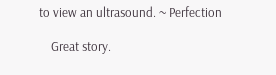to view an ultrasound. ~ Perfection

    Great story.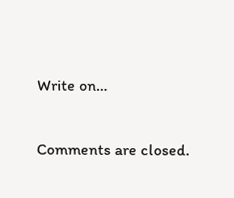Write on…

Comments are closed.